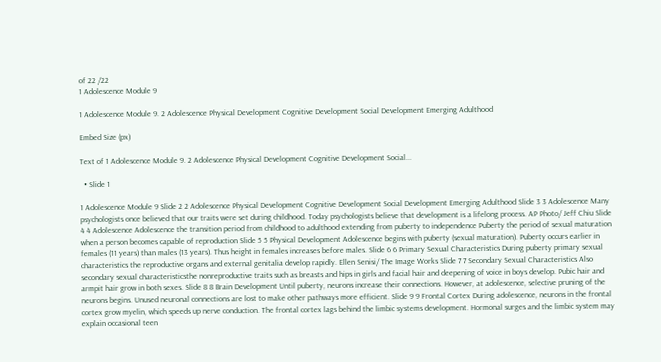of 22 /22
1 Adolescence Module 9

1 Adolescence Module 9. 2 Adolescence Physical Development Cognitive Development Social Development Emerging Adulthood

Embed Size (px)

Text of 1 Adolescence Module 9. 2 Adolescence Physical Development Cognitive Development Social...

  • Slide 1

1 Adolescence Module 9 Slide 2 2 Adolescence Physical Development Cognitive Development Social Development Emerging Adulthood Slide 3 3 Adolescence Many psychologists once believed that our traits were set during childhood. Today psychologists believe that development is a lifelong process. AP Photo/ Jeff Chiu Slide 4 4 Adolescence Adolescence the transition period from childhood to adulthood extending from puberty to independence Puberty the period of sexual maturation when a person becomes capable of reproduction Slide 5 5 Physical Development Adolescence begins with puberty (sexual maturation). Puberty occurs earlier in females (11 years) than males (13 years). Thus height in females increases before males. Slide 6 6 Primary Sexual Characteristics During puberty primary sexual characteristics the reproductive organs and external genitalia develop rapidly. Ellen Senisi/ The Image Works Slide 7 7 Secondary Sexual Characteristics Also secondary sexual characteristicsthe nonreproductive traits such as breasts and hips in girls and facial hair and deepening of voice in boys develop. Pubic hair and armpit hair grow in both sexes. Slide 8 8 Brain Development Until puberty, neurons increase their connections. However, at adolescence, selective pruning of the neurons begins. Unused neuronal connections are lost to make other pathways more efficient. Slide 9 9 Frontal Cortex During adolescence, neurons in the frontal cortex grow myelin, which speeds up nerve conduction. The frontal cortex lags behind the limbic systems development. Hormonal surges and the limbic system may explain occasional teen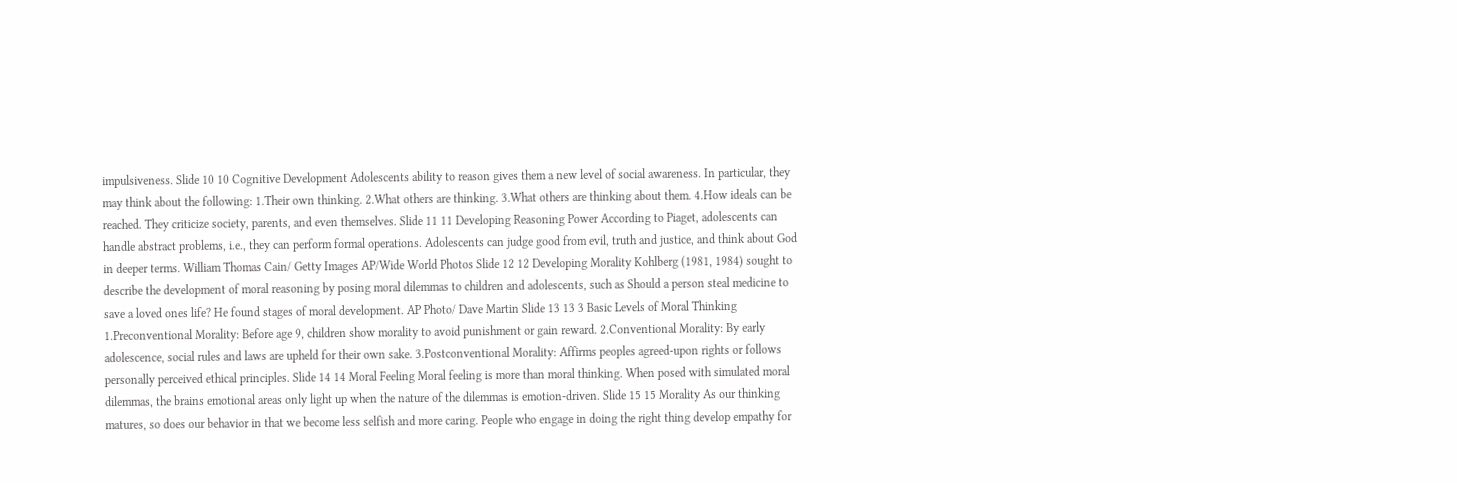impulsiveness. Slide 10 10 Cognitive Development Adolescents ability to reason gives them a new level of social awareness. In particular, they may think about the following: 1.Their own thinking. 2.What others are thinking. 3.What others are thinking about them. 4.How ideals can be reached. They criticize society, parents, and even themselves. Slide 11 11 Developing Reasoning Power According to Piaget, adolescents can handle abstract problems, i.e., they can perform formal operations. Adolescents can judge good from evil, truth and justice, and think about God in deeper terms. William Thomas Cain/ Getty Images AP/Wide World Photos Slide 12 12 Developing Morality Kohlberg (1981, 1984) sought to describe the development of moral reasoning by posing moral dilemmas to children and adolescents, such as Should a person steal medicine to save a loved ones life? He found stages of moral development. AP Photo/ Dave Martin Slide 13 13 3 Basic Levels of Moral Thinking 1.Preconventional Morality: Before age 9, children show morality to avoid punishment or gain reward. 2.Conventional Morality: By early adolescence, social rules and laws are upheld for their own sake. 3.Postconventional Morality: Affirms peoples agreed-upon rights or follows personally perceived ethical principles. Slide 14 14 Moral Feeling Moral feeling is more than moral thinking. When posed with simulated moral dilemmas, the brains emotional areas only light up when the nature of the dilemmas is emotion-driven. Slide 15 15 Morality As our thinking matures, so does our behavior in that we become less selfish and more caring. People who engage in doing the right thing develop empathy for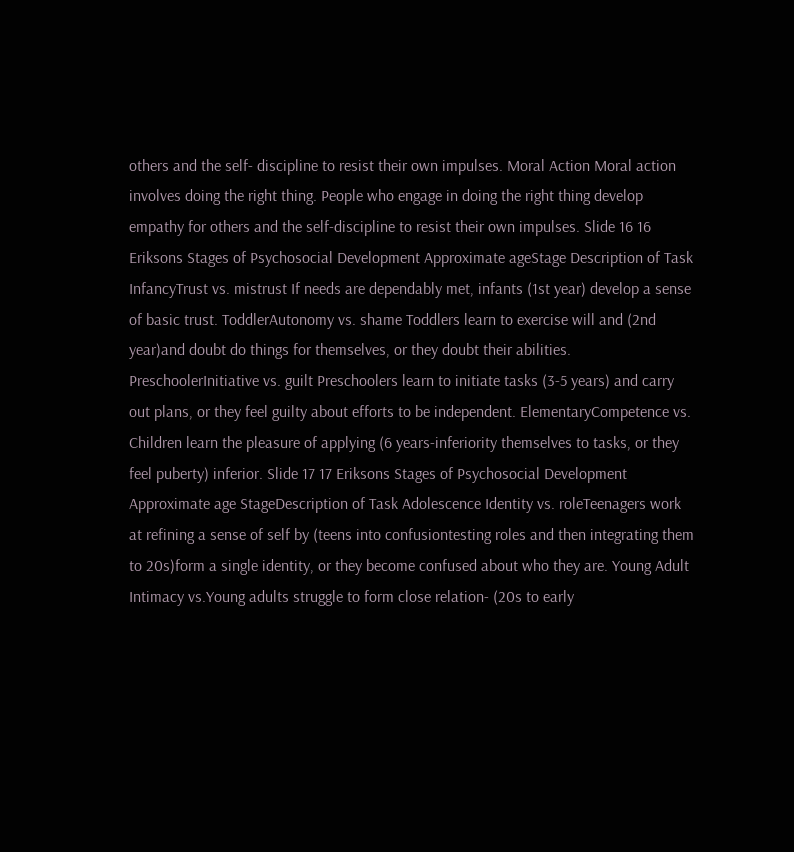others and the self- discipline to resist their own impulses. Moral Action Moral action involves doing the right thing. People who engage in doing the right thing develop empathy for others and the self-discipline to resist their own impulses. Slide 16 16 Eriksons Stages of Psychosocial Development Approximate ageStage Description of Task InfancyTrust vs. mistrust If needs are dependably met, infants (1st year) develop a sense of basic trust. ToddlerAutonomy vs. shame Toddlers learn to exercise will and (2nd year)and doubt do things for themselves, or they doubt their abilities. PreschoolerInitiative vs. guilt Preschoolers learn to initiate tasks (3-5 years) and carry out plans, or they feel guilty about efforts to be independent. ElementaryCompetence vs. Children learn the pleasure of applying (6 years-inferiority themselves to tasks, or they feel puberty) inferior. Slide 17 17 Eriksons Stages of Psychosocial Development Approximate age StageDescription of Task Adolescence Identity vs. roleTeenagers work at refining a sense of self by (teens into confusiontesting roles and then integrating them to 20s)form a single identity, or they become confused about who they are. Young Adult Intimacy vs.Young adults struggle to form close relation- (20s to early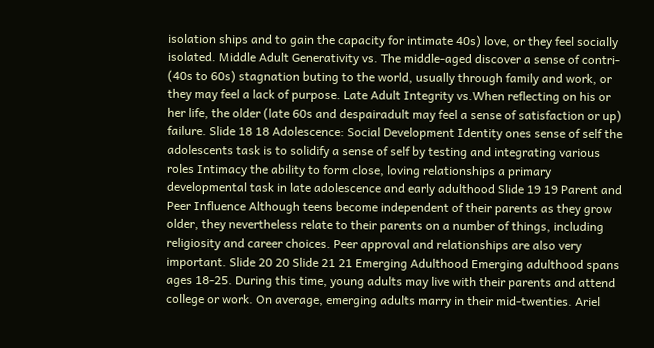isolation ships and to gain the capacity for intimate 40s) love, or they feel socially isolated. Middle Adult Generativity vs. The middle-aged discover a sense of contri- (40s to 60s) stagnation buting to the world, usually through family and work, or they may feel a lack of purpose. Late Adult Integrity vs.When reflecting on his or her life, the older (late 60s and despairadult may feel a sense of satisfaction or up) failure. Slide 18 18 Adolescence: Social Development Identity ones sense of self the adolescents task is to solidify a sense of self by testing and integrating various roles Intimacy the ability to form close, loving relationships a primary developmental task in late adolescence and early adulthood Slide 19 19 Parent and Peer Influence Although teens become independent of their parents as they grow older, they nevertheless relate to their parents on a number of things, including religiosity and career choices. Peer approval and relationships are also very important. Slide 20 20 Slide 21 21 Emerging Adulthood Emerging adulthood spans ages 18-25. During this time, young adults may live with their parents and attend college or work. On average, emerging adults marry in their mid-twenties. Ariel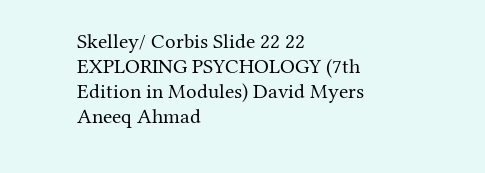Skelley/ Corbis Slide 22 22 EXPLORING PSYCHOLOGY (7th Edition in Modules) David Myers Aneeq Ahmad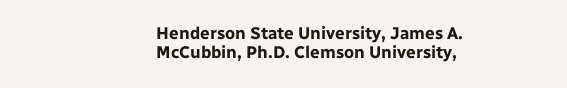Henderson State University, James A. McCubbin, Ph.D. Clemson University,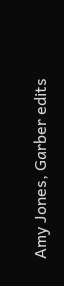Amy Jones, Garber edits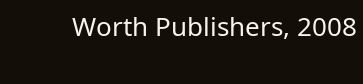Worth Publishers, 2008